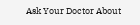Ask Your Doctor About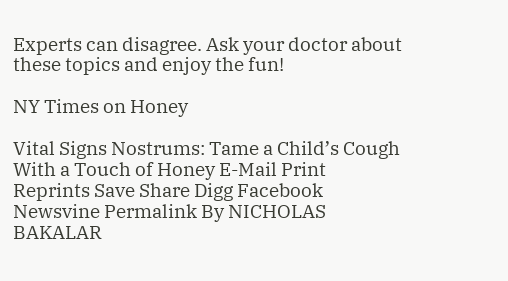Experts can disagree. Ask your doctor about these topics and enjoy the fun!

NY Times on Honey

Vital Signs Nostrums: Tame a Child’s Cough With a Touch of Honey E-Mail Print Reprints Save Share Digg Facebook Newsvine Permalink By NICHOLAS BAKALAR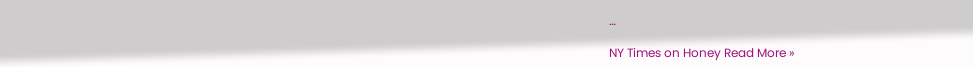…

NY Times on Honey Read More »